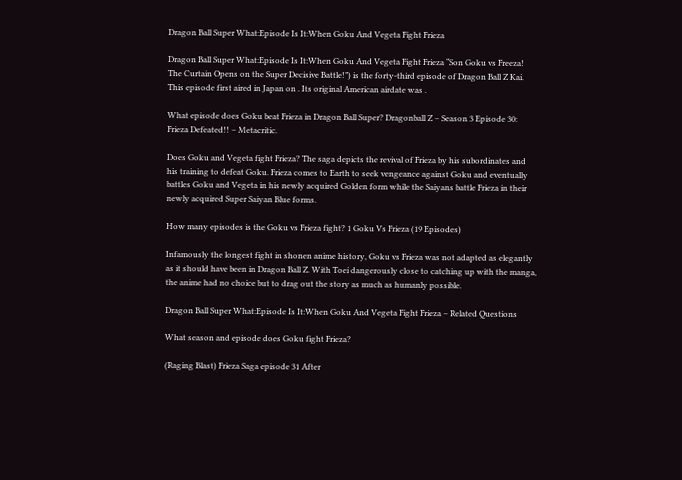Dragon Ball Super What:Episode Is It:When Goku And Vegeta Fight Frieza

Dragon Ball Super What:Episode Is It:When Goku And Vegeta Fight Frieza “Son Goku vs Freeza! The Curtain Opens on the Super Decisive Battle!”) is the forty-third episode of Dragon Ball Z Kai. This episode first aired in Japan on . Its original American airdate was .

What episode does Goku beat Frieza in Dragon Ball Super? Dragonball Z – Season 3 Episode 30: Frieza Defeated!! – Metacritic.

Does Goku and Vegeta fight Frieza? The saga depicts the revival of Frieza by his subordinates and his training to defeat Goku. Frieza comes to Earth to seek vengeance against Goku and eventually battles Goku and Vegeta in his newly acquired Golden form while the Saiyans battle Frieza in their newly acquired Super Saiyan Blue forms.

How many episodes is the Goku vs Frieza fight? 1 Goku Vs Frieza (19 Episodes)

Infamously the longest fight in shonen anime history, Goku vs Frieza was not adapted as elegantly as it should have been in Dragon Ball Z. With Toei dangerously close to catching up with the manga, the anime had no choice but to drag out the story as much as humanly possible.

Dragon Ball Super What:Episode Is It:When Goku And Vegeta Fight Frieza – Related Questions

What season and episode does Goku fight Frieza?

(Raging Blast) Frieza Saga episode 31 After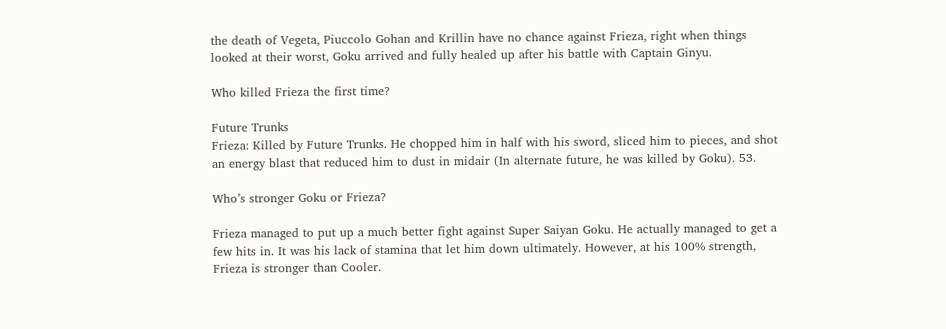the death of Vegeta, Piuccolo Gohan and Krillin have no chance against Frieza, right when things looked at their worst, Goku arrived and fully healed up after his battle with Captain Ginyu.

Who killed Frieza the first time?

Future Trunks
Frieza: Killed by Future Trunks. He chopped him in half with his sword, sliced him to pieces, and shot an energy blast that reduced him to dust in midair (In alternate future, he was killed by Goku). 53.

Who’s stronger Goku or Frieza?

Frieza managed to put up a much better fight against Super Saiyan Goku. He actually managed to get a few hits in. It was his lack of stamina that let him down ultimately. However, at his 100% strength, Frieza is stronger than Cooler.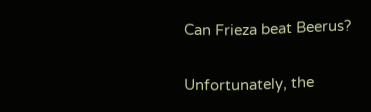Can Frieza beat Beerus?


Unfortunately, the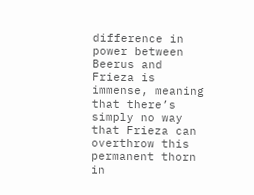difference in power between Beerus and Frieza is immense, meaning that there’s simply no way that Frieza can overthrow this permanent thorn in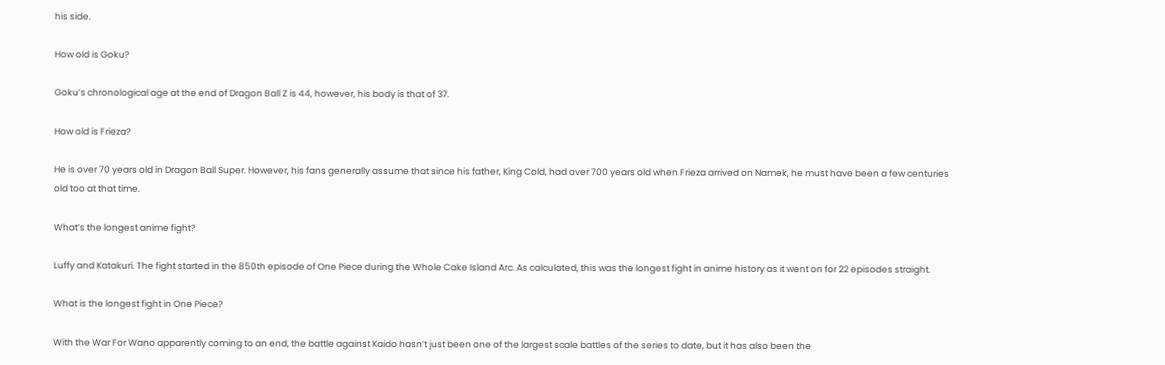his side.

How old is Goku?

Goku’s chronological age at the end of Dragon Ball Z is 44, however, his body is that of 37.

How old is Frieza?

He is over 70 years old in Dragon Ball Super. However, his fans generally assume that since his father, King Cold, had over 700 years old when Frieza arrived on Namek, he must have been a few centuries old too at that time.

What’s the longest anime fight?

Luffy and Katakuri. The fight started in the 850th episode of One Piece during the Whole Cake Island Arc. As calculated, this was the longest fight in anime history as it went on for 22 episodes straight.

What is the longest fight in One Piece?

With the War For Wano apparently coming to an end, the battle against Kaido hasn’t just been one of the largest scale battles of the series to date, but it has also been the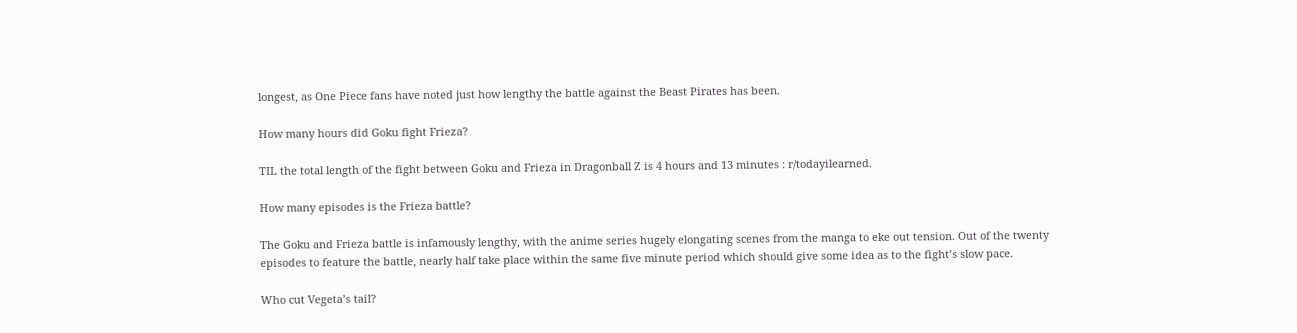longest, as One Piece fans have noted just how lengthy the battle against the Beast Pirates has been.

How many hours did Goku fight Frieza?

TIL the total length of the fight between Goku and Frieza in Dragonball Z is 4 hours and 13 minutes : r/todayilearned.

How many episodes is the Frieza battle?

The Goku and Frieza battle is infamously lengthy, with the anime series hugely elongating scenes from the manga to eke out tension. Out of the twenty episodes to feature the battle, nearly half take place within the same five minute period which should give some idea as to the fight’s slow pace.

Who cut Vegeta’s tail?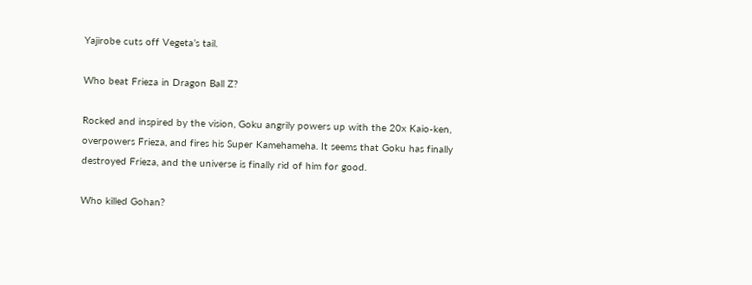Yajirobe cuts off Vegeta’s tail.

Who beat Frieza in Dragon Ball Z?

Rocked and inspired by the vision, Goku angrily powers up with the 20x Kaio-ken, overpowers Frieza, and fires his Super Kamehameha. It seems that Goku has finally destroyed Frieza, and the universe is finally rid of him for good.

Who killed Gohan?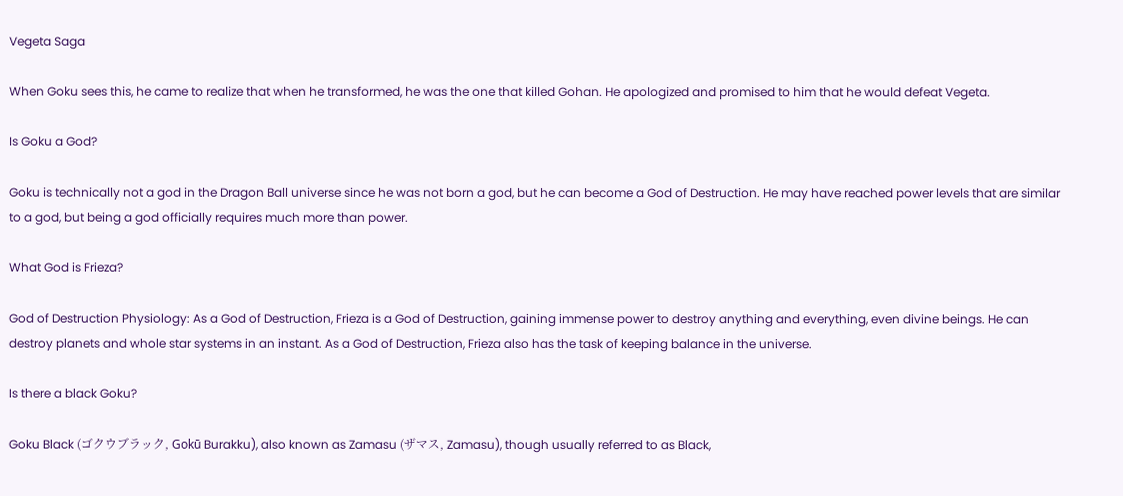Vegeta Saga

When Goku sees this, he came to realize that when he transformed, he was the one that killed Gohan. He apologized and promised to him that he would defeat Vegeta.

Is Goku a God?

Goku is technically not a god in the Dragon Ball universe since he was not born a god, but he can become a God of Destruction. He may have reached power levels that are similar to a god, but being a god officially requires much more than power.

What God is Frieza?

God of Destruction Physiology: As a God of Destruction, Frieza is a God of Destruction, gaining immense power to destroy anything and everything, even divine beings. He can destroy planets and whole star systems in an instant. As a God of Destruction, Frieza also has the task of keeping balance in the universe.

Is there a black Goku?

Goku Black (ゴクウブラック, Gokū Burakku), also known as Zamasu (ザマス, Zamasu), though usually referred to as Black,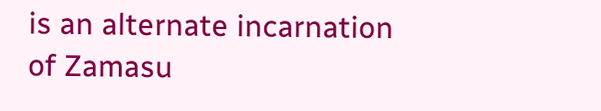is an alternate incarnation of Zamasu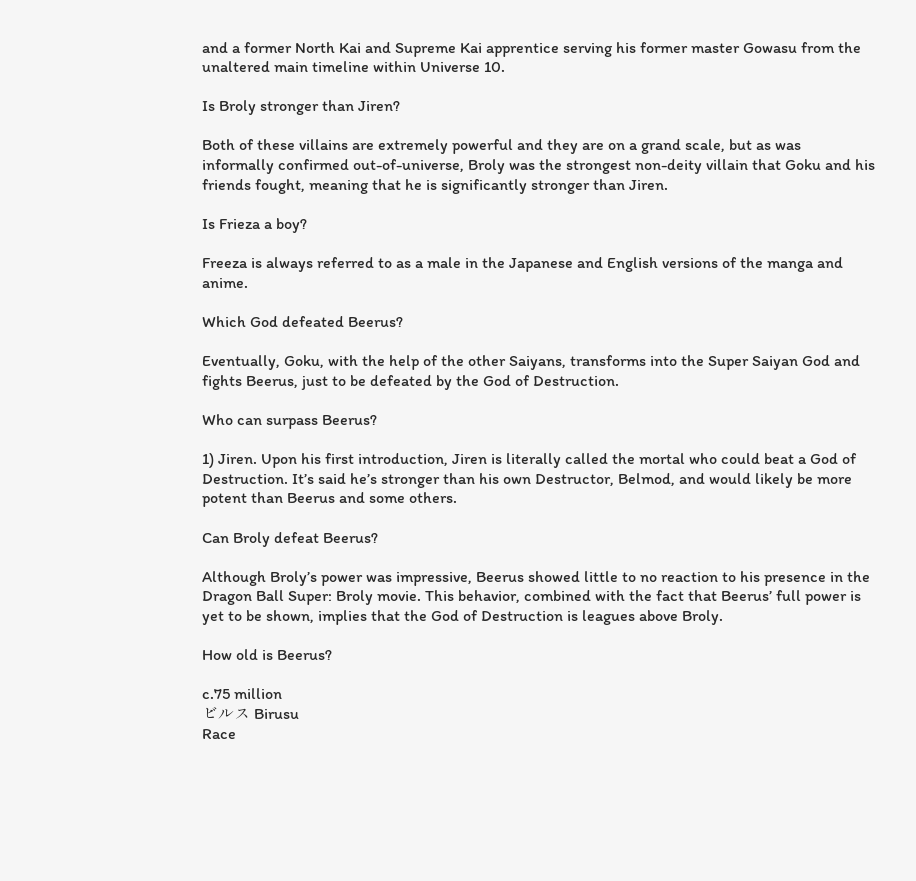and a former North Kai and Supreme Kai apprentice serving his former master Gowasu from the unaltered main timeline within Universe 10.

Is Broly stronger than Jiren?

Both of these villains are extremely powerful and they are on a grand scale, but as was informally confirmed out-of-universe, Broly was the strongest non-deity villain that Goku and his friends fought, meaning that he is significantly stronger than Jiren.

Is Frieza a boy?

Freeza is always referred to as a male in the Japanese and English versions of the manga and anime.

Which God defeated Beerus?

Eventually, Goku, with the help of the other Saiyans, transforms into the Super Saiyan God and fights Beerus, just to be defeated by the God of Destruction.

Who can surpass Beerus?

1) Jiren. Upon his first introduction, Jiren is literally called the mortal who could beat a God of Destruction. It’s said he’s stronger than his own Destructor, Belmod, and would likely be more potent than Beerus and some others.

Can Broly defeat Beerus?

Although Broly’s power was impressive, Beerus showed little to no reaction to his presence in the Dragon Ball Super: Broly movie. This behavior, combined with the fact that Beerus’ full power is yet to be shown, implies that the God of Destruction is leagues above Broly.

How old is Beerus?

c.75 million
ビルス Birusu
Race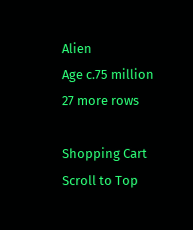Alien
Age c.75 million
27 more rows

Shopping Cart
Scroll to Top